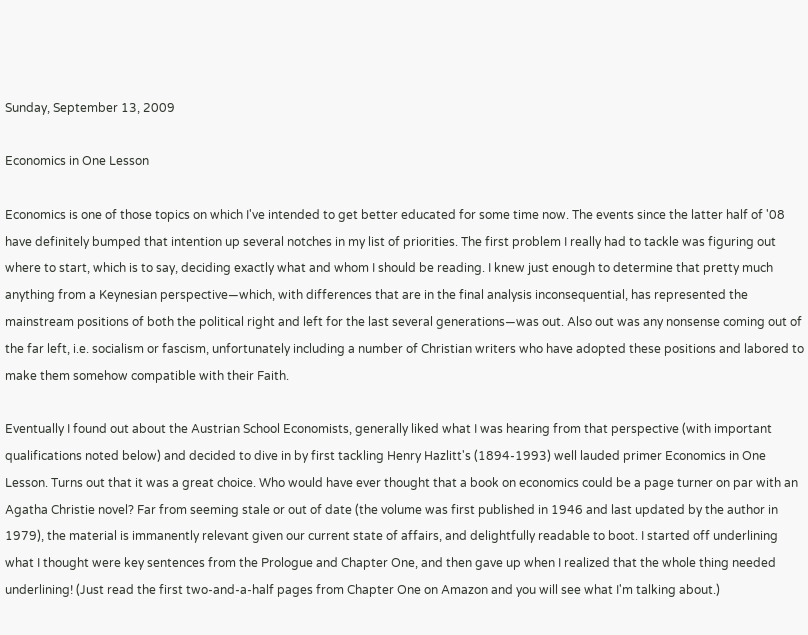Sunday, September 13, 2009

Economics in One Lesson

Economics is one of those topics on which I've intended to get better educated for some time now. The events since the latter half of '08 have definitely bumped that intention up several notches in my list of priorities. The first problem I really had to tackle was figuring out where to start, which is to say, deciding exactly what and whom I should be reading. I knew just enough to determine that pretty much anything from a Keynesian perspective—which, with differences that are in the final analysis inconsequential, has represented the mainstream positions of both the political right and left for the last several generations—was out. Also out was any nonsense coming out of the far left, i.e. socialism or fascism, unfortunately including a number of Christian writers who have adopted these positions and labored to make them somehow compatible with their Faith.

Eventually I found out about the Austrian School Economists, generally liked what I was hearing from that perspective (with important qualifications noted below) and decided to dive in by first tackling Henry Hazlitt's (1894-1993) well lauded primer Economics in One Lesson. Turns out that it was a great choice. Who would have ever thought that a book on economics could be a page turner on par with an Agatha Christie novel? Far from seeming stale or out of date (the volume was first published in 1946 and last updated by the author in 1979), the material is immanently relevant given our current state of affairs, and delightfully readable to boot. I started off underlining what I thought were key sentences from the Prologue and Chapter One, and then gave up when I realized that the whole thing needed underlining! (Just read the first two-and-a-half pages from Chapter One on Amazon and you will see what I'm talking about.)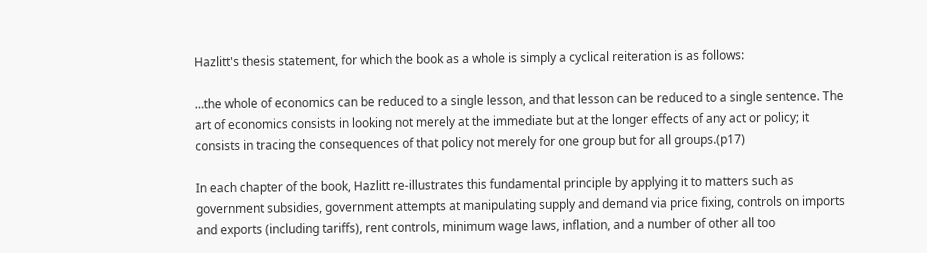Hazlitt's thesis statement, for which the book as a whole is simply a cyclical reiteration is as follows:

…the whole of economics can be reduced to a single lesson, and that lesson can be reduced to a single sentence. The art of economics consists in looking not merely at the immediate but at the longer effects of any act or policy; it consists in tracing the consequences of that policy not merely for one group but for all groups.(p17)

In each chapter of the book, Hazlitt re-illustrates this fundamental principle by applying it to matters such as government subsidies, government attempts at manipulating supply and demand via price fixing, controls on imports and exports (including tariffs), rent controls, minimum wage laws, inflation, and a number of other all too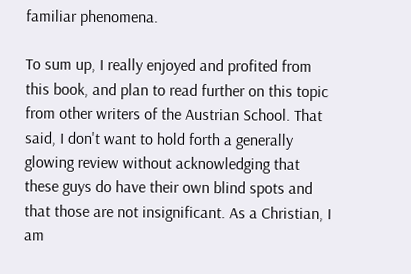familiar phenomena.

To sum up, I really enjoyed and profited from this book, and plan to read further on this topic from other writers of the Austrian School. That said, I don't want to hold forth a generally glowing review without acknowledging that these guys do have their own blind spots and that those are not insignificant. As a Christian, I am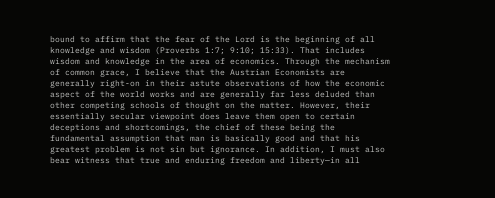bound to affirm that the fear of the Lord is the beginning of all knowledge and wisdom (Proverbs 1:7; 9:10; 15:33). That includes wisdom and knowledge in the area of economics. Through the mechanism of common grace, I believe that the Austrian Economists are generally right-on in their astute observations of how the economic aspect of the world works and are generally far less deluded than other competing schools of thought on the matter. However, their essentially secular viewpoint does leave them open to certain deceptions and shortcomings, the chief of these being the fundamental assumption that man is basically good and that his greatest problem is not sin but ignorance. In addition, I must also bear witness that true and enduring freedom and liberty—in all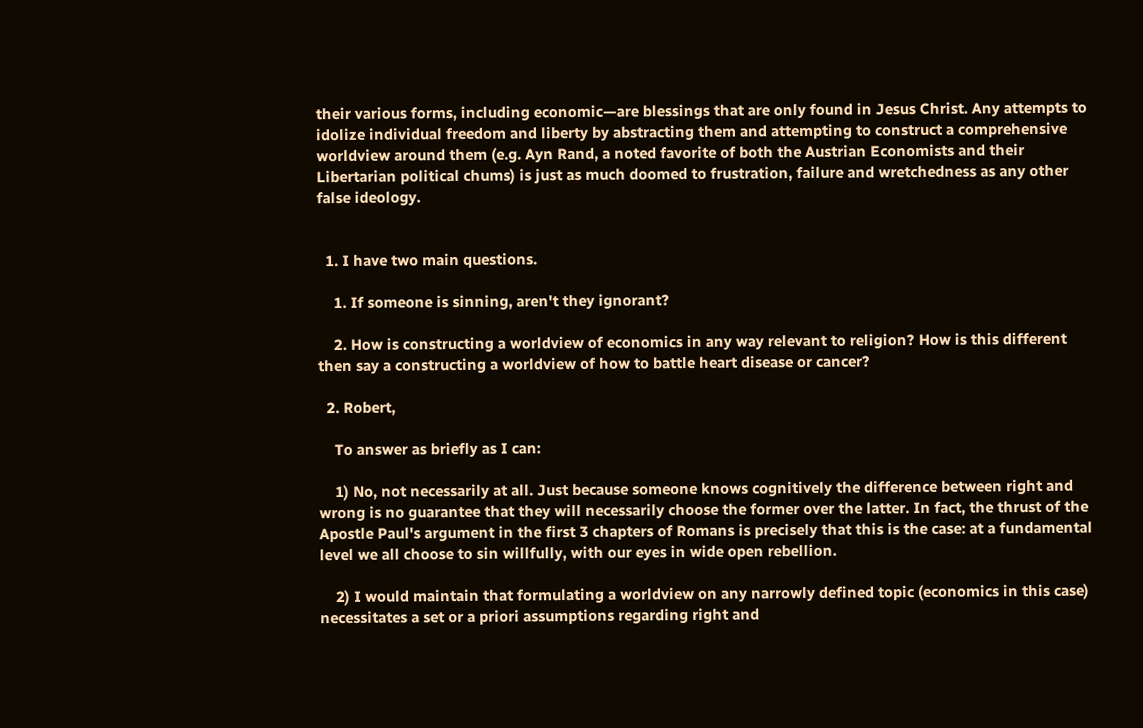their various forms, including economic—are blessings that are only found in Jesus Christ. Any attempts to idolize individual freedom and liberty by abstracting them and attempting to construct a comprehensive worldview around them (e.g. Ayn Rand, a noted favorite of both the Austrian Economists and their Libertarian political chums) is just as much doomed to frustration, failure and wretchedness as any other false ideology.


  1. I have two main questions.

    1. If someone is sinning, aren't they ignorant?

    2. How is constructing a worldview of economics in any way relevant to religion? How is this different then say a constructing a worldview of how to battle heart disease or cancer?

  2. Robert,

    To answer as briefly as I can:

    1) No, not necessarily at all. Just because someone knows cognitively the difference between right and wrong is no guarantee that they will necessarily choose the former over the latter. In fact, the thrust of the Apostle Paul's argument in the first 3 chapters of Romans is precisely that this is the case: at a fundamental level we all choose to sin willfully, with our eyes in wide open rebellion.

    2) I would maintain that formulating a worldview on any narrowly defined topic (economics in this case) necessitates a set or a priori assumptions regarding right and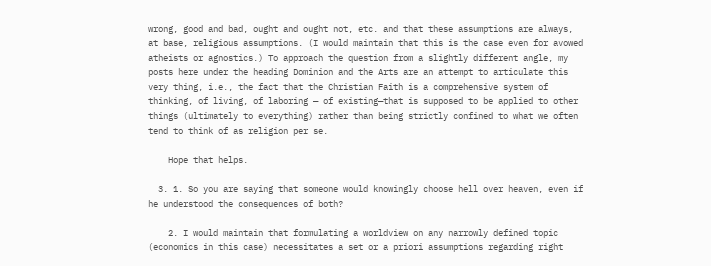wrong, good and bad, ought and ought not, etc. and that these assumptions are always, at base, religious assumptions. (I would maintain that this is the case even for avowed atheists or agnostics.) To approach the question from a slightly different angle, my posts here under the heading Dominion and the Arts are an attempt to articulate this very thing, i.e., the fact that the Christian Faith is a comprehensive system of thinking, of living, of laboring — of existing—that is supposed to be applied to other things (ultimately to everything) rather than being strictly confined to what we often tend to think of as religion per se.

    Hope that helps.

  3. 1. So you are saying that someone would knowingly choose hell over heaven, even if he understood the consequences of both?

    2. I would maintain that formulating a worldview on any narrowly defined topic (economics in this case) necessitates a set or a priori assumptions regarding right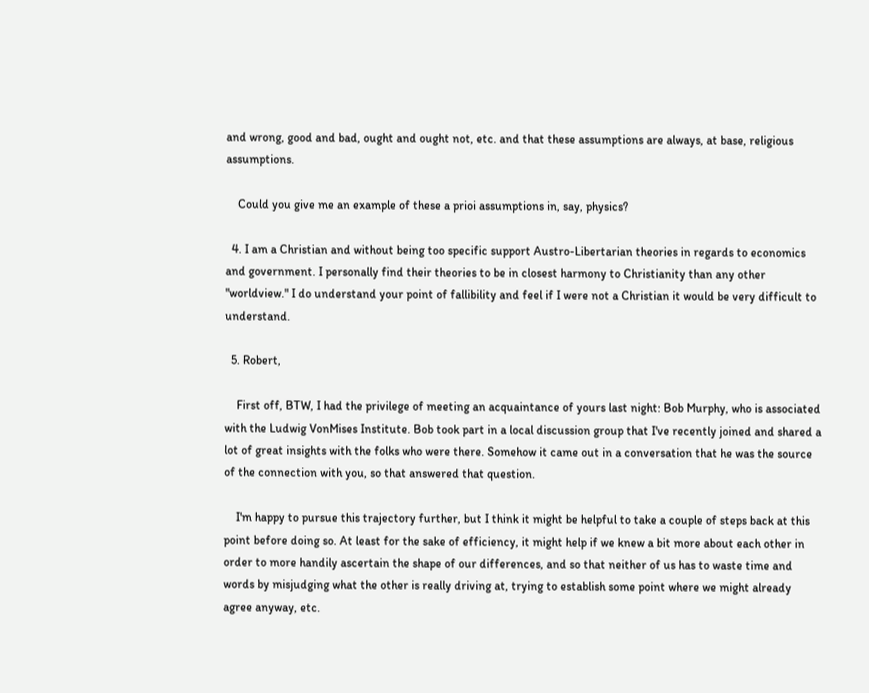and wrong, good and bad, ought and ought not, etc. and that these assumptions are always, at base, religious assumptions.

    Could you give me an example of these a prioi assumptions in, say, physics?

  4. I am a Christian and without being too specific support Austro-Libertarian theories in regards to economics and government. I personally find their theories to be in closest harmony to Christianity than any other "worldview." I do understand your point of fallibility and feel if I were not a Christian it would be very difficult to understand.

  5. Robert,

    First off, BTW, I had the privilege of meeting an acquaintance of yours last night: Bob Murphy, who is associated with the Ludwig VonMises Institute. Bob took part in a local discussion group that I've recently joined and shared a lot of great insights with the folks who were there. Somehow it came out in a conversation that he was the source of the connection with you, so that answered that question.

    I'm happy to pursue this trajectory further, but I think it might be helpful to take a couple of steps back at this point before doing so. At least for the sake of efficiency, it might help if we knew a bit more about each other in order to more handily ascertain the shape of our differences, and so that neither of us has to waste time and words by misjudging what the other is really driving at, trying to establish some point where we might already agree anyway, etc.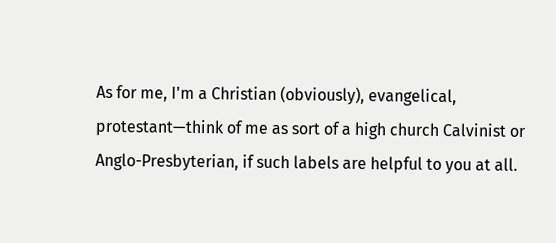As for me, I'm a Christian (obviously), evangelical, protestant—think of me as sort of a high church Calvinist or Anglo-Presbyterian, if such labels are helpful to you at all.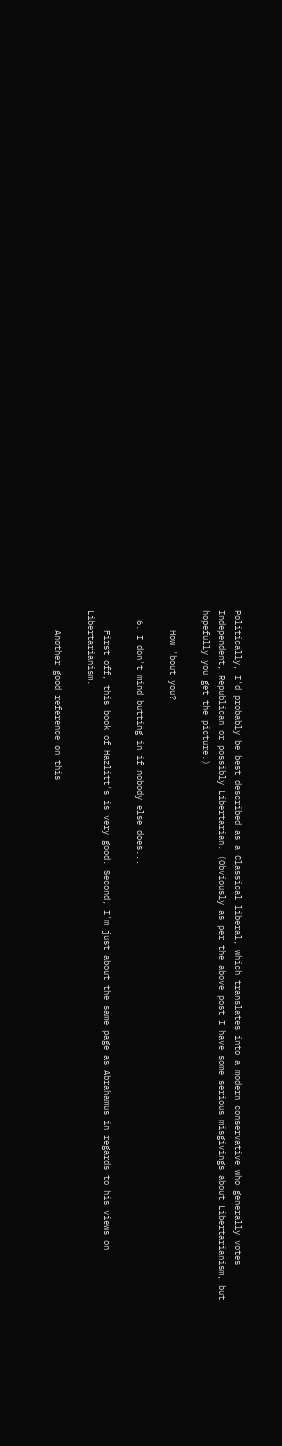Politically, I'd probably be best described as a Classical liberal, which translates into a modern conservative who generally votes Independent, Republican or possibly Libertarian. (Obviously as per the above post I have some serious misgivings about Libertarianism, but hopefully you get the picture.)

    How 'bout you?

  6. I don't mind butting in if nobody else does...

    First off, this book of Hazlitt's is very good. Second, I'm just about the same page as Abrahamus in regards to his views on Libertarianism.

    Another good reference on this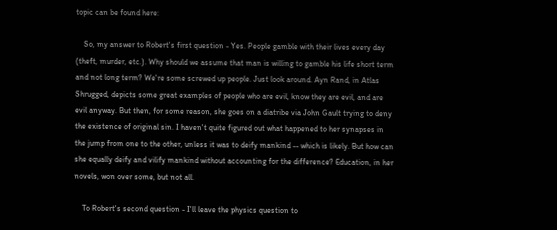topic can be found here:

    So, my answer to Robert's first question - Yes. People gamble with their lives every day (theft, murder, etc.). Why should we assume that man is willing to gamble his life short term and not long term? We're some screwed up people. Just look around. Ayn Rand, in Atlas Shrugged, depicts some great examples of people who are evil, know they are evil, and are evil anyway. But then, for some reason, she goes on a diatribe via John Gault trying to deny the existence of original sin. I haven't quite figured out what happened to her synapses in the jump from one to the other, unless it was to deify mankind -- which is likely. But how can she equally deify and vilify mankind without accounting for the difference? Education, in her novels, won over some, but not all.

    To Robert's second question - I'll leave the physics question to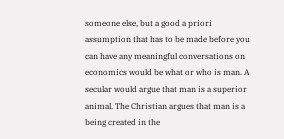someone else, but a good a priori assumption that has to be made before you can have any meaningful conversations on economics would be what or who is man. A secular would argue that man is a superior animal. The Christian argues that man is a being created in the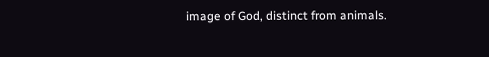image of God, distinct from animals.